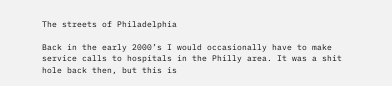The streets of Philadelphia

Back in the early 2000’s I would occasionally have to make service calls to hospitals in the Philly area. It was a shit hole back then, but this is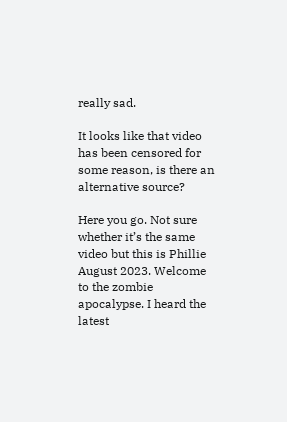really sad.

It looks like that video has been censored for some reason, is there an alternative source?

Here you go. Not sure whether it’s the same video but this is Phillie August 2023. Welcome to the zombie apocalypse. I heard the latest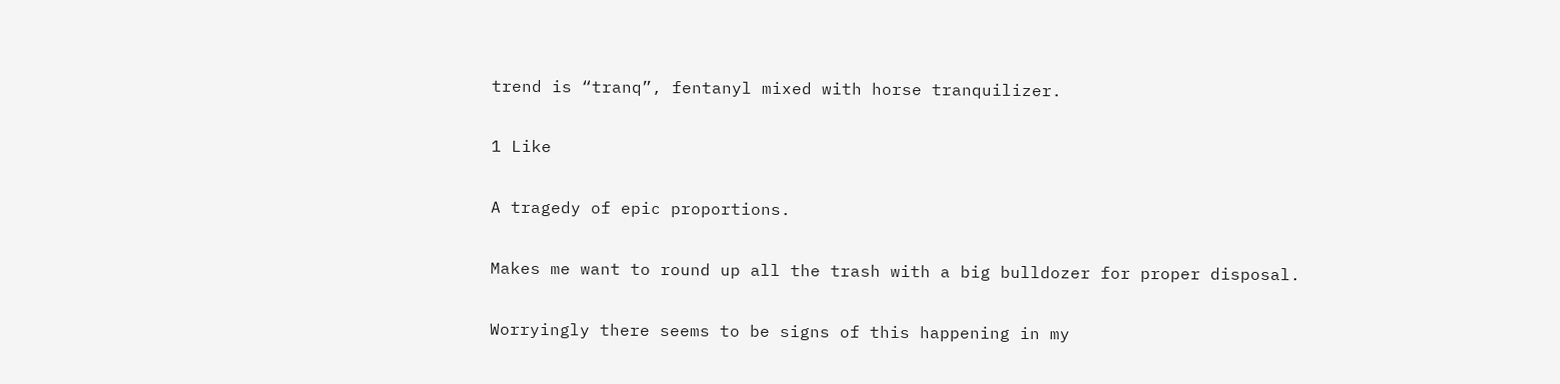trend is “tranq”, fentanyl mixed with horse tranquilizer.

1 Like

A tragedy of epic proportions.

Makes me want to round up all the trash with a big bulldozer for proper disposal.

Worryingly there seems to be signs of this happening in my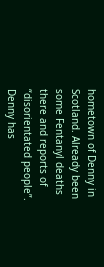hometown of Denny in Scotland. Already been some Fentanyl deaths there and reports of “disorientated people”. Denny has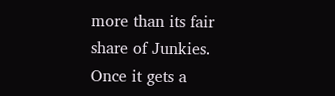more than its fair share of Junkies.
Once it gets a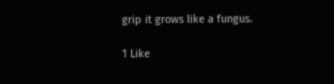grip it grows like a fungus.

1 Like